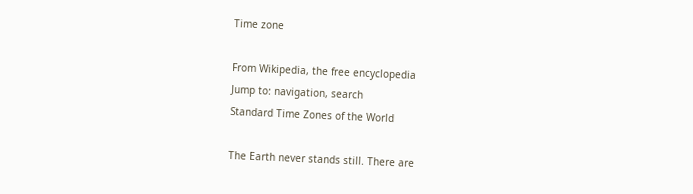Time zone

From Wikipedia, the free encyclopedia
Jump to: navigation, search
Standard Time Zones of the World

The Earth never stands still. There are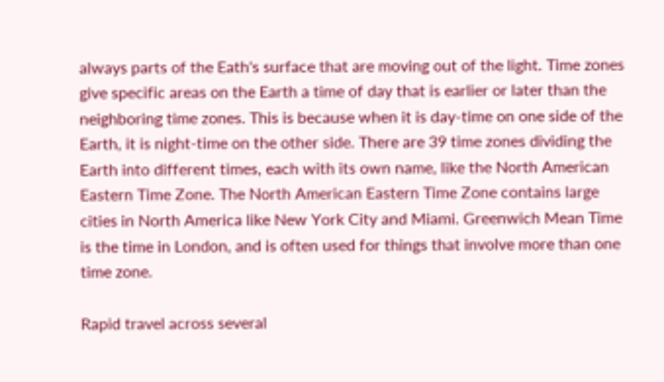always parts of the Eath's surface that are moving out of the light. Time zones give specific areas on the Earth a time of day that is earlier or later than the neighboring time zones. This is because when it is day-time on one side of the Earth, it is night-time on the other side. There are 39 time zones dividing the Earth into different times, each with its own name, like the North American Eastern Time Zone. The North American Eastern Time Zone contains large cities in North America like New York City and Miami. Greenwich Mean Time is the time in London, and is often used for things that involve more than one time zone.

Rapid travel across several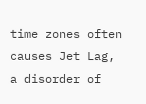time zones often causes Jet Lag, a disorder of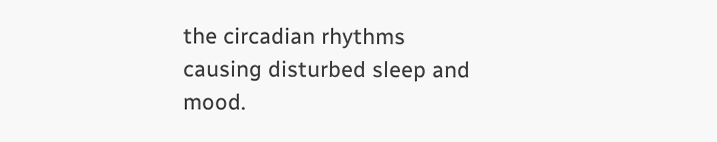the circadian rhythms causing disturbed sleep and mood.